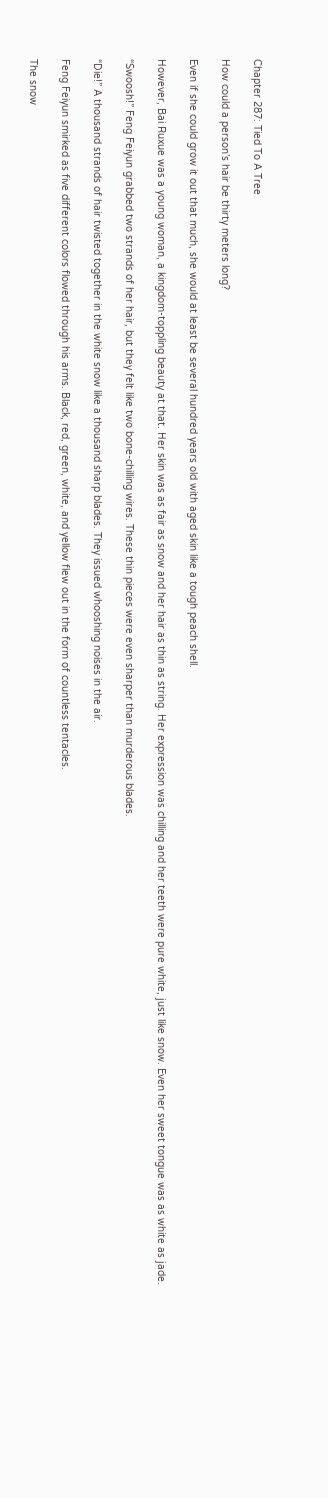Chapter 287: Tied To A Tree

How could a person’s hair be thirty meters long?

Even if she could grow it out that much, she would at least be several hundred years old with aged skin like a tough peach shell.

However, Bai Ruxue was a young woman, a kingdom-toppling beauty at that. Her skin was as fair as snow and her hair as thin as string. Her expression was chilling and her teeth were pure white, just like snow. Even her sweet tongue was as white as jade.

“Swoosh!” Feng Feiyun grabbed two strands of her hair, but they felt like two bone-chilling wires. These thin pieces were even sharper than murderous blades.

“Die!” A thousand strands of hair twisted together in the white snow like a thousand sharp blades. They issued whooshing noises in the air.

Feng Feiyun smirked as five different colors flowed through his arms. Black, red, green, white, and yellow flew out in the form of countless tentacles.

The snow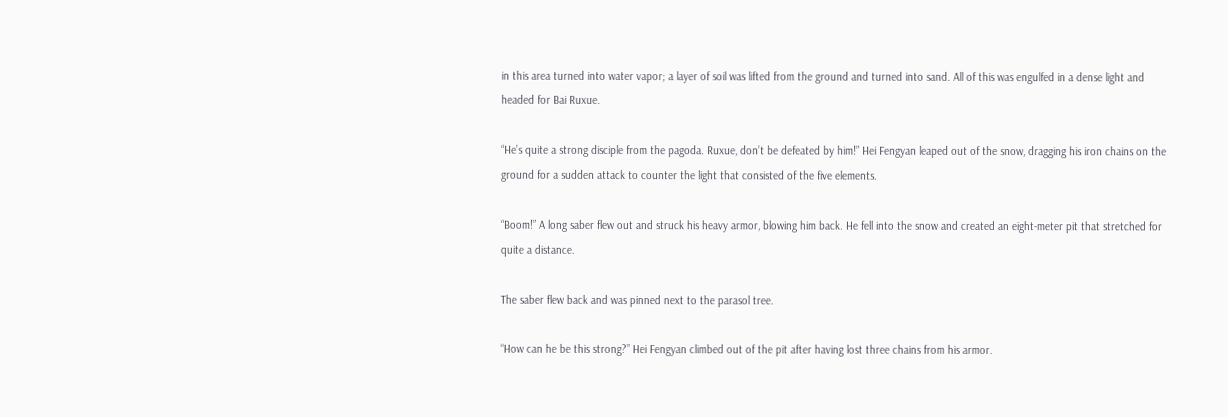in this area turned into water vapor; a layer of soil was lifted from the ground and turned into sand. All of this was engulfed in a dense light and headed for Bai Ruxue.

“He’s quite a strong disciple from the pagoda. Ruxue, don’t be defeated by him!” Hei Fengyan leaped out of the snow, dragging his iron chains on the ground for a sudden attack to counter the light that consisted of the five elements.

“Boom!” A long saber flew out and struck his heavy armor, blowing him back. He fell into the snow and created an eight-meter pit that stretched for quite a distance.

The saber flew back and was pinned next to the parasol tree.

“How can he be this strong?” Hei Fengyan climbed out of the pit after having lost three chains from his armor.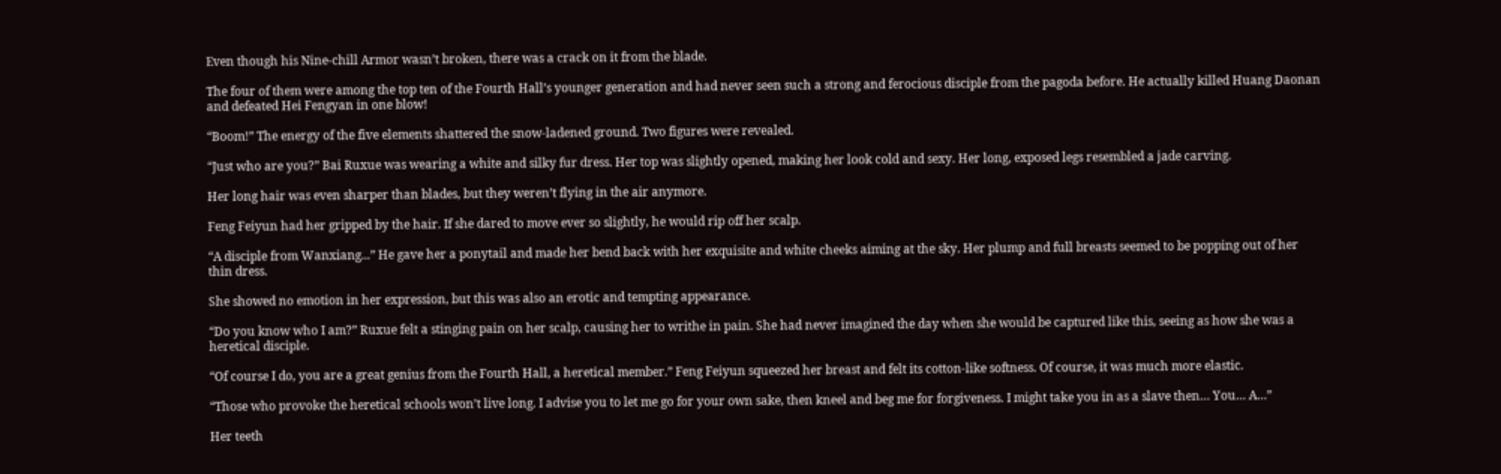Even though his Nine-chill Armor wasn’t broken, there was a crack on it from the blade.

The four of them were among the top ten of the Fourth Hall’s younger generation and had never seen such a strong and ferocious disciple from the pagoda before. He actually killed Huang Daonan and defeated Hei Fengyan in one blow!

“Boom!” The energy of the five elements shattered the snow-ladened ground. Two figures were revealed.

“Just who are you?” Bai Ruxue was wearing a white and silky fur dress. Her top was slightly opened, making her look cold and sexy. Her long, exposed legs resembled a jade carving.

Her long hair was even sharper than blades, but they weren’t flying in the air anymore.

Feng Feiyun had her gripped by the hair. If she dared to move ever so slightly, he would rip off her scalp.

“A disciple from Wanxiang...” He gave her a ponytail and made her bend back with her exquisite and white cheeks aiming at the sky. Her plump and full breasts seemed to be popping out of her thin dress.

She showed no emotion in her expression, but this was also an erotic and tempting appearance.

“Do you know who I am?” Ruxue felt a stinging pain on her scalp, causing her to writhe in pain. She had never imagined the day when she would be captured like this, seeing as how she was a heretical disciple.

“Of course I do, you are a great genius from the Fourth Hall, a heretical member.” Feng Feiyun squeezed her breast and felt its cotton-like softness. Of course, it was much more elastic.

“Those who provoke the heretical schools won’t live long. I advise you to let me go for your own sake, then kneel and beg me for forgiveness. I might take you in as a slave then… You… A…”

Her teeth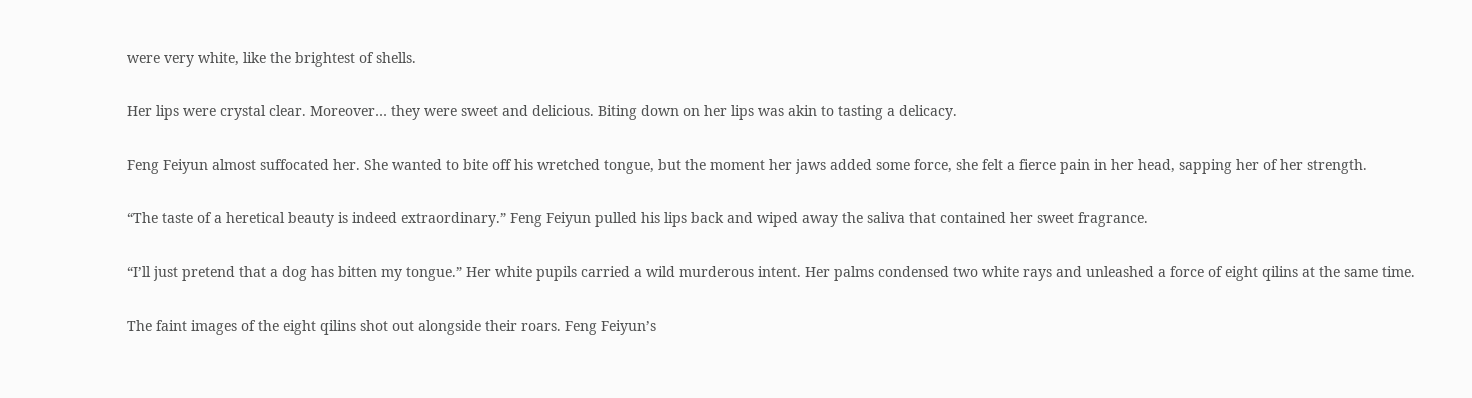were very white, like the brightest of shells.

Her lips were crystal clear. Moreover… they were sweet and delicious. Biting down on her lips was akin to tasting a delicacy.

Feng Feiyun almost suffocated her. She wanted to bite off his wretched tongue, but the moment her jaws added some force, she felt a fierce pain in her head, sapping her of her strength.

“The taste of a heretical beauty is indeed extraordinary.” Feng Feiyun pulled his lips back and wiped away the saliva that contained her sweet fragrance.

“I’ll just pretend that a dog has bitten my tongue.” Her white pupils carried a wild murderous intent. Her palms condensed two white rays and unleashed a force of eight qilins at the same time.

The faint images of the eight qilins shot out alongside their roars. Feng Feiyun’s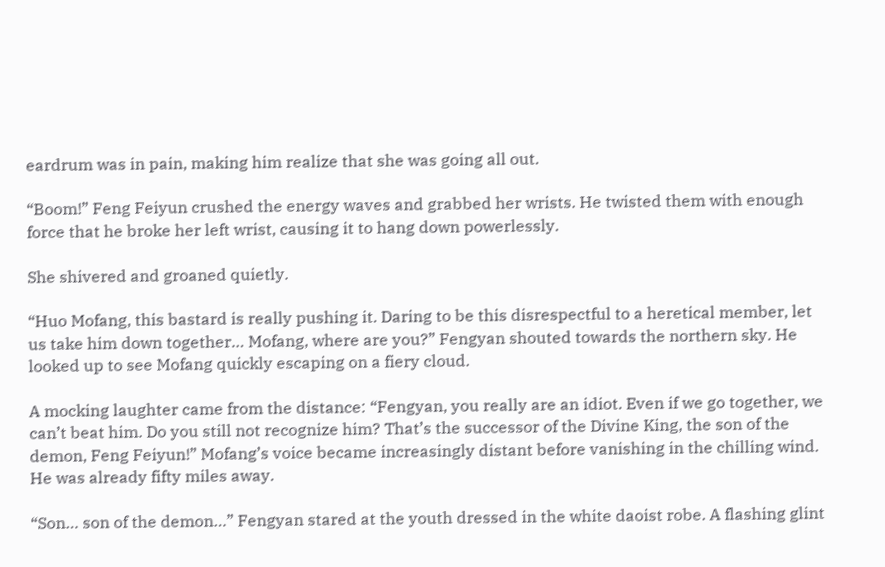eardrum was in pain, making him realize that she was going all out.

“Boom!” Feng Feiyun crushed the energy waves and grabbed her wrists. He twisted them with enough force that he broke her left wrist, causing it to hang down powerlessly.

She shivered and groaned quietly.

“Huo Mofang, this bastard is really pushing it. Daring to be this disrespectful to a heretical member, let us take him down together… Mofang, where are you?” Fengyan shouted towards the northern sky. He looked up to see Mofang quickly escaping on a fiery cloud.

A mocking laughter came from the distance: “Fengyan, you really are an idiot. Even if we go together, we can’t beat him. Do you still not recognize him? That’s the successor of the Divine King, the son of the demon, Feng Feiyun!” Mofang’s voice became increasingly distant before vanishing in the chilling wind. He was already fifty miles away.

“Son… son of the demon…” Fengyan stared at the youth dressed in the white daoist robe. A flashing glint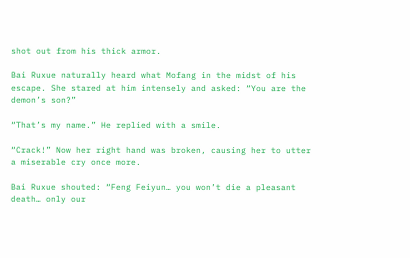shot out from his thick armor.

Bai Ruxue naturally heard what Mofang in the midst of his escape. She stared at him intensely and asked: “You are the demon’s son?”

“That’s my name.” He replied with a smile.

“Crack!” Now her right hand was broken, causing her to utter a miserable cry once more.

Bai Ruxue shouted: “Feng Feiyun… you won’t die a pleasant death… only our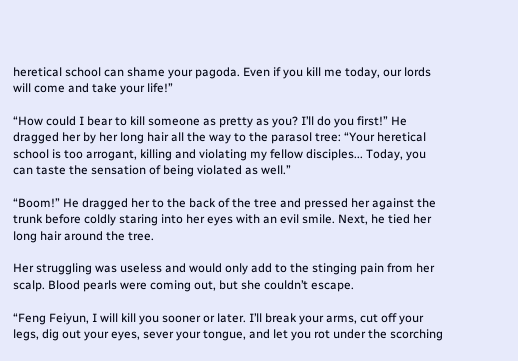heretical school can shame your pagoda. Even if you kill me today, our lords will come and take your life!”

“How could I bear to kill someone as pretty as you? I’ll do you first!” He dragged her by her long hair all the way to the parasol tree: “Your heretical school is too arrogant, killing and violating my fellow disciples... Today, you can taste the sensation of being violated as well.”

“Boom!” He dragged her to the back of the tree and pressed her against the trunk before coldly staring into her eyes with an evil smile. Next, he tied her long hair around the tree.

Her struggling was useless and would only add to the stinging pain from her scalp. Blood pearls were coming out, but she couldn’t escape.

“Feng Feiyun, I will kill you sooner or later. I’ll break your arms, cut off your legs, dig out your eyes, sever your tongue, and let you rot under the scorching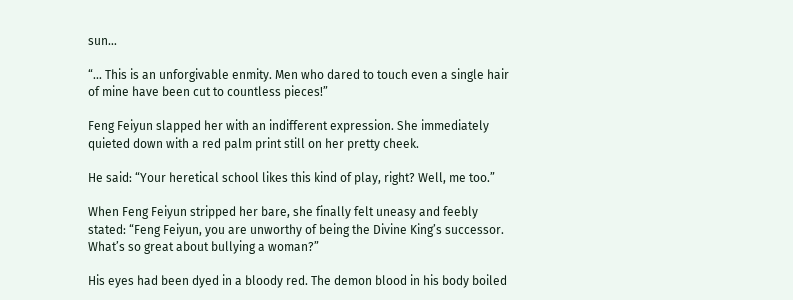sun…

“... This is an unforgivable enmity. Men who dared to touch even a single hair of mine have been cut to countless pieces!”

Feng Feiyun slapped her with an indifferent expression. She immediately quieted down with a red palm print still on her pretty cheek.

He said: “Your heretical school likes this kind of play, right? Well, me too.”

When Feng Feiyun stripped her bare, she finally felt uneasy and feebly stated: “Feng Feiyun, you are unworthy of being the Divine King’s successor. What’s so great about bullying a woman?”

His eyes had been dyed in a bloody red. The demon blood in his body boiled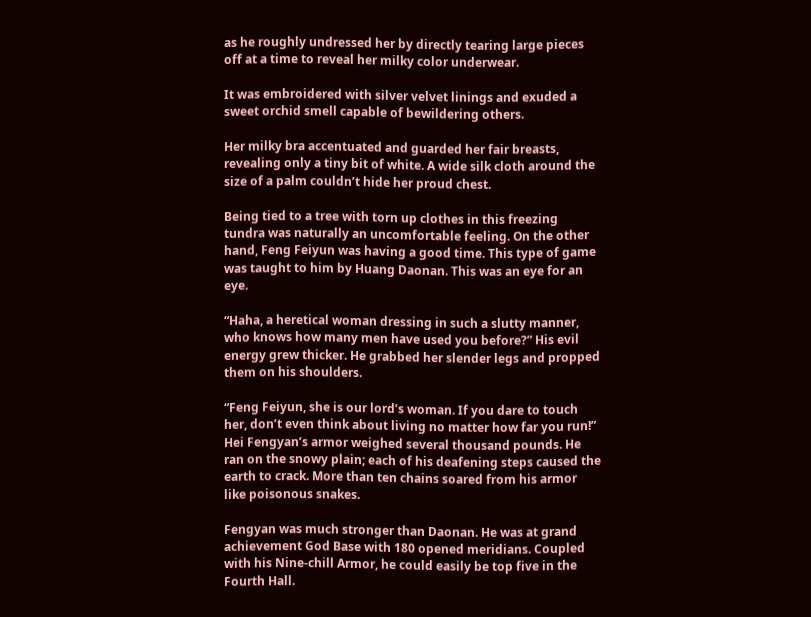as he roughly undressed her by directly tearing large pieces off at a time to reveal her milky color underwear.

It was embroidered with silver velvet linings and exuded a sweet orchid smell capable of bewildering others.

Her milky bra accentuated and guarded her fair breasts, revealing only a tiny bit of white. A wide silk cloth around the size of a palm couldn’t hide her proud chest.

Being tied to a tree with torn up clothes in this freezing tundra was naturally an uncomfortable feeling. On the other hand, Feng Feiyun was having a good time. This type of game was taught to him by Huang Daonan. This was an eye for an eye.

“Haha, a heretical woman dressing in such a slutty manner, who knows how many men have used you before?” His evil energy grew thicker. He grabbed her slender legs and propped them on his shoulders.

“Feng Feiyun, she is our lord’s woman. If you dare to touch her, don’t even think about living no matter how far you run!” Hei Fengyan’s armor weighed several thousand pounds. He ran on the snowy plain; each of his deafening steps caused the earth to crack. More than ten chains soared from his armor like poisonous snakes.

Fengyan was much stronger than Daonan. He was at grand achievement God Base with 180 opened meridians. Coupled with his Nine-chill Armor, he could easily be top five in the Fourth Hall.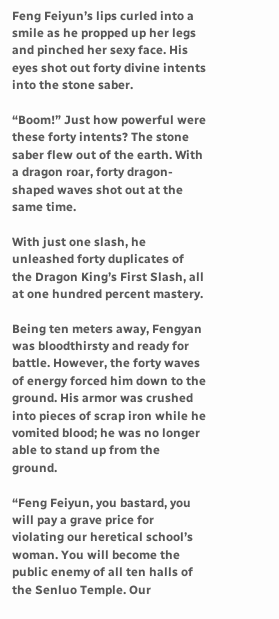Feng Feiyun’s lips curled into a smile as he propped up her legs and pinched her sexy face. His eyes shot out forty divine intents into the stone saber.

“Boom!” Just how powerful were these forty intents? The stone saber flew out of the earth. With a dragon roar, forty dragon-shaped waves shot out at the same time.

With just one slash, he unleashed forty duplicates of the Dragon King’s First Slash, all at one hundred percent mastery.

Being ten meters away, Fengyan was bloodthirsty and ready for battle. However, the forty waves of energy forced him down to the ground. His armor was crushed into pieces of scrap iron while he vomited blood; he was no longer able to stand up from the ground.

“Feng Feiyun, you bastard, you will pay a grave price for violating our heretical school’s woman. You will become the public enemy of all ten halls of the Senluo Temple. Our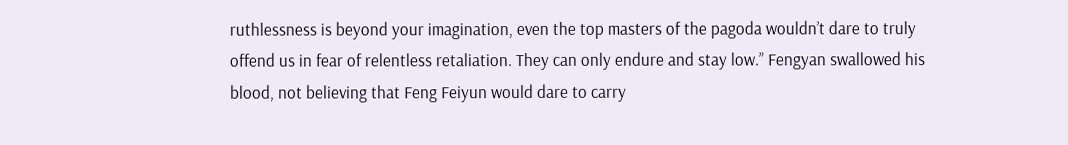ruthlessness is beyond your imagination, even the top masters of the pagoda wouldn’t dare to truly offend us in fear of relentless retaliation. They can only endure and stay low.” Fengyan swallowed his blood, not believing that Feng Feiyun would dare to carry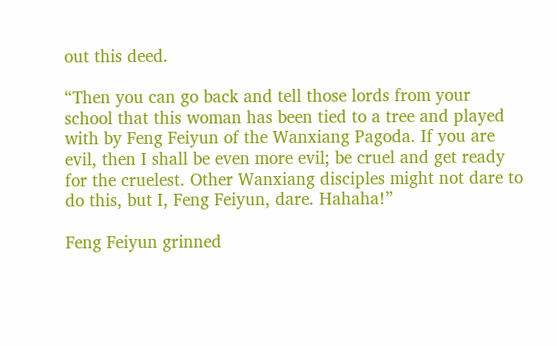out this deed.

“Then you can go back and tell those lords from your school that this woman has been tied to a tree and played with by Feng Feiyun of the Wanxiang Pagoda. If you are evil, then I shall be even more evil; be cruel and get ready for the cruelest. Other Wanxiang disciples might not dare to do this, but I, Feng Feiyun, dare. Hahaha!”

Feng Feiyun grinned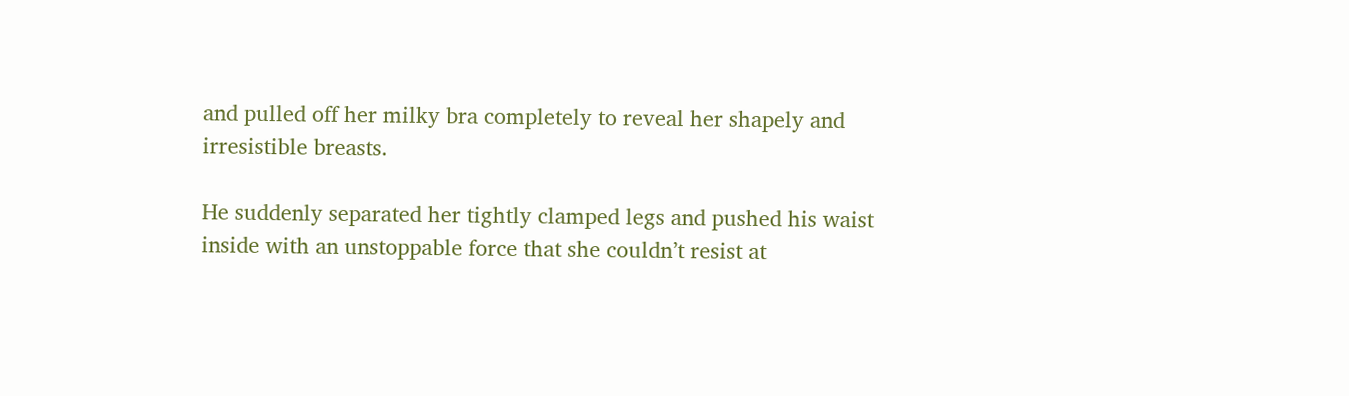and pulled off her milky bra completely to reveal her shapely and irresistible breasts.

He suddenly separated her tightly clamped legs and pushed his waist inside with an unstoppable force that she couldn’t resist at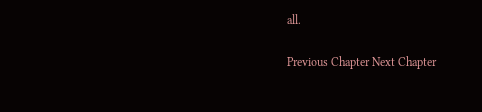all.

Previous Chapter Next Chapter